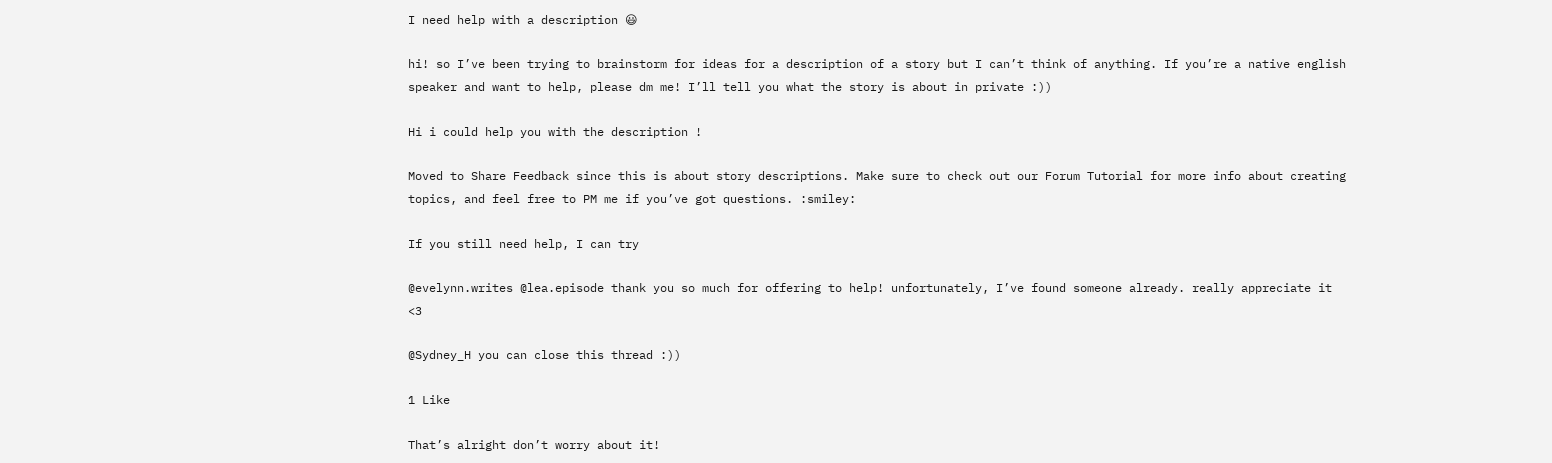I need help with a description 😃

hi! so I’ve been trying to brainstorm for ideas for a description of a story but I can’t think of anything. If you’re a native english speaker and want to help, please dm me! I’ll tell you what the story is about in private :))

Hi i could help you with the description !

Moved to Share Feedback since this is about story descriptions. Make sure to check out our Forum Tutorial for more info about creating topics, and feel free to PM me if you’ve got questions. :smiley:

If you still need help, I can try

@evelynn.writes @lea.episode thank you so much for offering to help! unfortunately, I’ve found someone already. really appreciate it <3

@Sydney_H you can close this thread :))

1 Like

That’s alright don’t worry about it!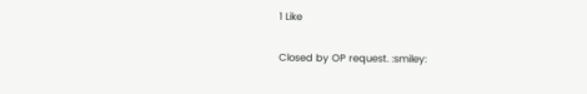1 Like

Closed by OP request. :smiley: